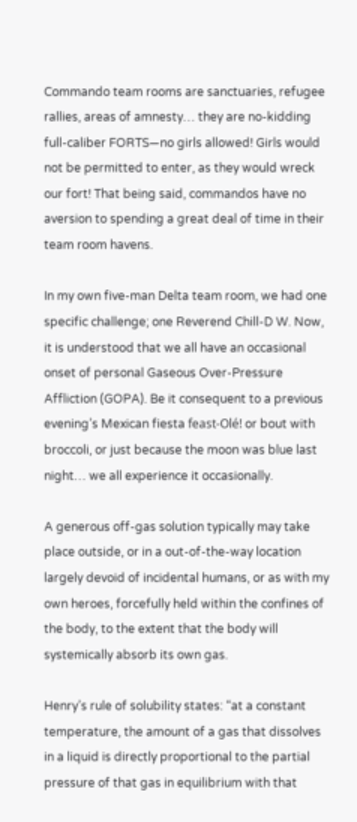Commando team rooms are sanctuaries, refugee rallies, areas of amnesty… they are no-kidding full-caliber FORTS—no girls allowed! Girls would not be permitted to enter, as they would wreck our fort! That being said, commandos have no aversion to spending a great deal of time in their team room havens.

In my own five-man Delta team room, we had one specific challenge; one Reverend Chill-D W. Now, it is understood that we all have an occasional onset of personal Gaseous Over-Pressure Affliction (GOPA). Be it consequent to a previous evening’s Mexican fiesta feast-Olé! or bout with broccoli, or just because the moon was blue last night… we all experience it occasionally.

A generous off-gas solution typically may take place outside, or in a out-of-the-way location largely devoid of incidental humans, or as with my own heroes, forcefully held within the confines of the body, to the extent that the body will systemically absorb its own gas.

Henry’s rule of solubility states: “at a constant temperature, the amount of a gas that dissolves in a liquid is directly proportional to the partial pressure of that gas in equilibrium with that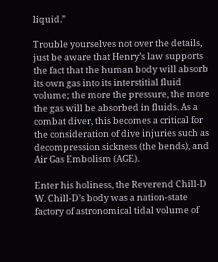liquid.”

Trouble yourselves not over the details, just be aware that Henry’s law supports the fact that the human body will absorb its own gas into its interstitial fluid volume; the more the pressure, the more the gas will be absorbed in fluids. As a combat diver, this becomes a critical for the consideration of dive injuries such as decompression sickness (the bends), and Air Gas Embolism (AGE).

Enter his holiness, the Reverend Chill-D W. Chill-D’s body was a nation-state factory of astronomical tidal volume of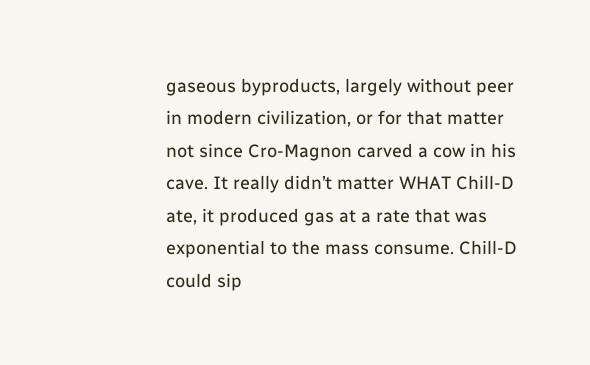gaseous byproducts, largely without peer in modern civilization, or for that matter not since Cro-Magnon carved a cow in his cave. It really didn’t matter WHAT Chill-D ate, it produced gas at a rate that was exponential to the mass consume. Chill-D could sip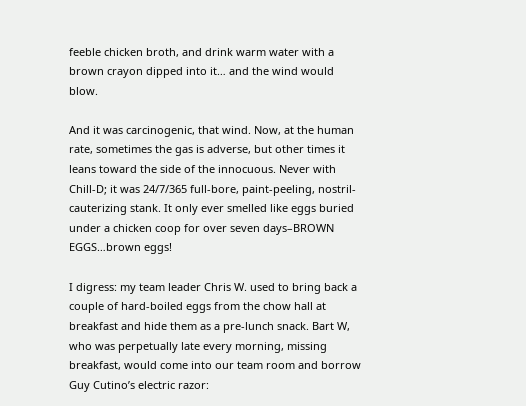feeble chicken broth, and drink warm water with a brown crayon dipped into it… and the wind would blow.

And it was carcinogenic, that wind. Now, at the human rate, sometimes the gas is adverse, but other times it leans toward the side of the innocuous. Never with Chill-D; it was 24/7/365 full-bore, paint-peeling, nostril-cauterizing stank. It only ever smelled like eggs buried under a chicken coop for over seven days–BROWN EGGS…brown eggs!

I digress: my team leader Chris W. used to bring back a couple of hard-boiled eggs from the chow hall at breakfast and hide them as a pre-lunch snack. Bart W, who was perpetually late every morning, missing breakfast, would come into our team room and borrow Guy Cutino’s electric razor: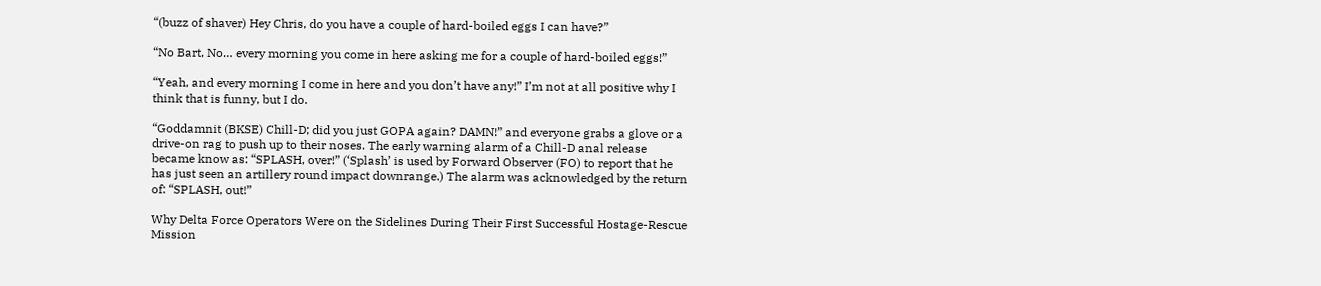“(buzz of shaver) Hey Chris, do you have a couple of hard-boiled eggs I can have?”

“No Bart, No… every morning you come in here asking me for a couple of hard-boiled eggs!”

“Yeah, and every morning I come in here and you don’t have any!” I’m not at all positive why I think that is funny, but I do.

“Goddamnit (BKSE) Chill-D; did you just GOPA again? DAMN!” and everyone grabs a glove or a drive-on rag to push up to their noses. The early warning alarm of a Chill-D anal release became know as: “SPLASH, over!” (‘Splash’ is used by Forward Observer (FO) to report that he has just seen an artillery round impact downrange.) The alarm was acknowledged by the return of: “SPLASH, out!”

Why Delta Force Operators Were on the Sidelines During Their First Successful Hostage-Rescue Mission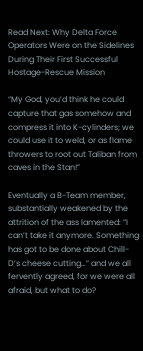Read Next: Why Delta Force Operators Were on the Sidelines During Their First Successful Hostage-Rescue Mission

“My God, you’d think he could capture that gas somehow and compress it into K-cylinders; we could use it to weld, or as flame throwers to root out Taliban from caves in the Stan!”

Eventually a B-Team member, substantially weakened by the attrition of the ass lamented: “I can’t take it anymore. Something has got to be done about Chill-D’s cheese cutting…” and we all fervently agreed, for we were all afraid, but what to do?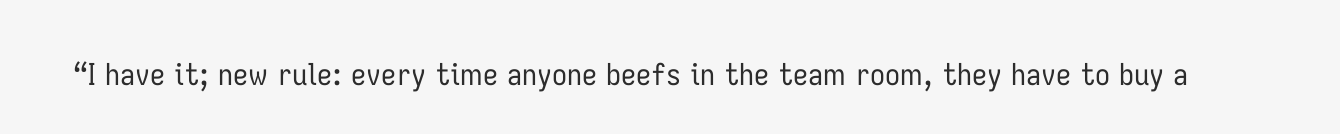“I have it; new rule: every time anyone beefs in the team room, they have to buy a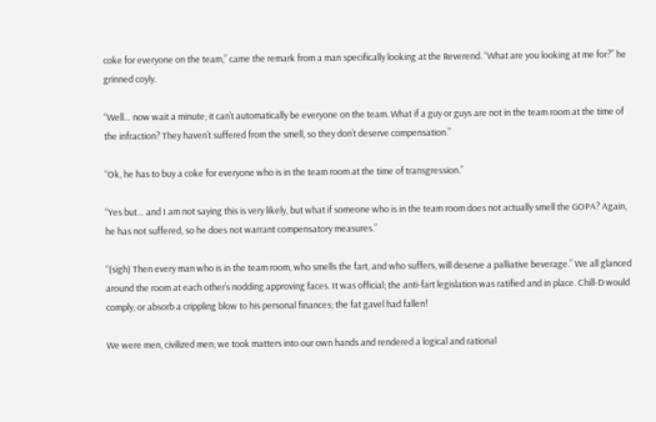coke for everyone on the team,” came the remark from a man specifically looking at the Reverend. “What are you looking at me for?” he grinned coyly.

“Well… now wait a minute; it can’t automatically be everyone on the team. What if a guy or guys are not in the team room at the time of the infraction? They haven’t suffered from the smell, so they don’t deserve compensation.”

“Ok, he has to buy a coke for everyone who is in the team room at the time of transgression.”

“Yes but… and I am not saying this is very likely, but what if someone who is in the team room does not actually smell the GOPA? Again, he has not suffered, so he does not warrant compensatory measures.”

“(sigh) Then every man who is in the team room, who smells the fart, and who suffers, will deserve a palliative beverage.” We all glanced around the room at each other’s nodding approving faces. It was official; the anti-fart legislation was ratified and in place. Chill-D would comply, or absorb a crippling blow to his personal finances; the fat gavel had fallen!

We were men, civilized men; we took matters into our own hands and rendered a logical and rational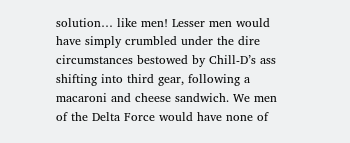solution… like men! Lesser men would have simply crumbled under the dire circumstances bestowed by Chill-D’s ass shifting into third gear, following a macaroni and cheese sandwich. We men of the Delta Force would have none of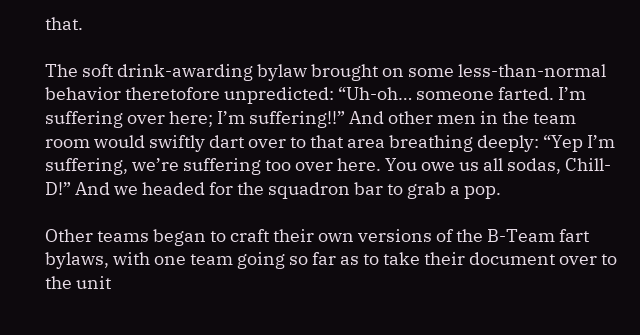that.

The soft drink-awarding bylaw brought on some less-than-normal behavior theretofore unpredicted: “Uh-oh… someone farted. I’m suffering over here; I’m suffering!!” And other men in the team room would swiftly dart over to that area breathing deeply: “Yep I’m suffering, we’re suffering too over here. You owe us all sodas, Chill-D!” And we headed for the squadron bar to grab a pop.

Other teams began to craft their own versions of the B-Team fart bylaws, with one team going so far as to take their document over to the unit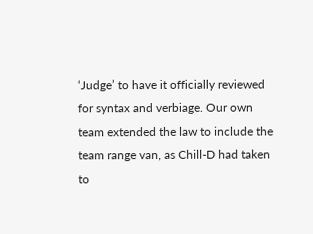‘Judge’ to have it officially reviewed for syntax and verbiage. Our own team extended the law to include the team range van, as Chill-D had taken to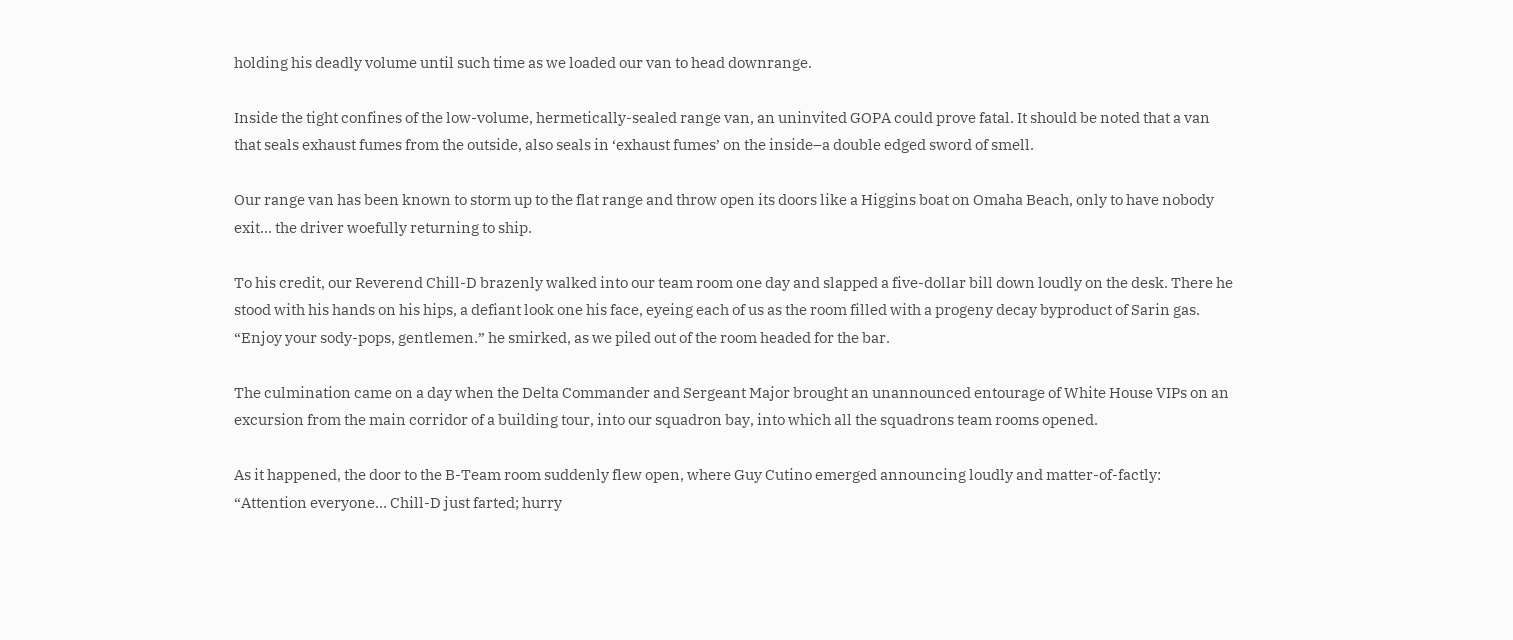holding his deadly volume until such time as we loaded our van to head downrange.

Inside the tight confines of the low-volume, hermetically-sealed range van, an uninvited GOPA could prove fatal. It should be noted that a van that seals exhaust fumes from the outside, also seals in ‘exhaust fumes’ on the inside–a double edged sword of smell.

Our range van has been known to storm up to the flat range and throw open its doors like a Higgins boat on Omaha Beach, only to have nobody exit… the driver woefully returning to ship.

To his credit, our Reverend Chill-D brazenly walked into our team room one day and slapped a five-dollar bill down loudly on the desk. There he stood with his hands on his hips, a defiant look one his face, eyeing each of us as the room filled with a progeny decay byproduct of Sarin gas. “Enjoy your sody-pops, gentlemen.” he smirked, as we piled out of the room headed for the bar.

The culmination came on a day when the Delta Commander and Sergeant Major brought an unannounced entourage of White House VIPs on an excursion from the main corridor of a building tour, into our squadron bay, into which all the squadrons team rooms opened.

As it happened, the door to the B-Team room suddenly flew open, where Guy Cutino emerged announcing loudly and matter-of-factly: “Attention everyone… Chill-D just farted; hurry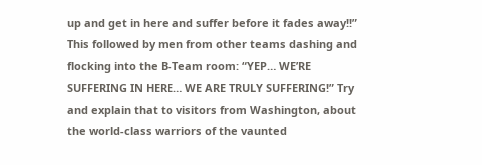up and get in here and suffer before it fades away!!” This followed by men from other teams dashing and flocking into the B-Team room: “YEP… WE’RE SUFFERING IN HERE… WE ARE TRULY SUFFERING!” Try and explain that to visitors from Washington, about the world-class warriors of the vaunted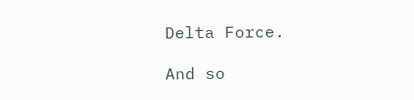Delta Force.

And so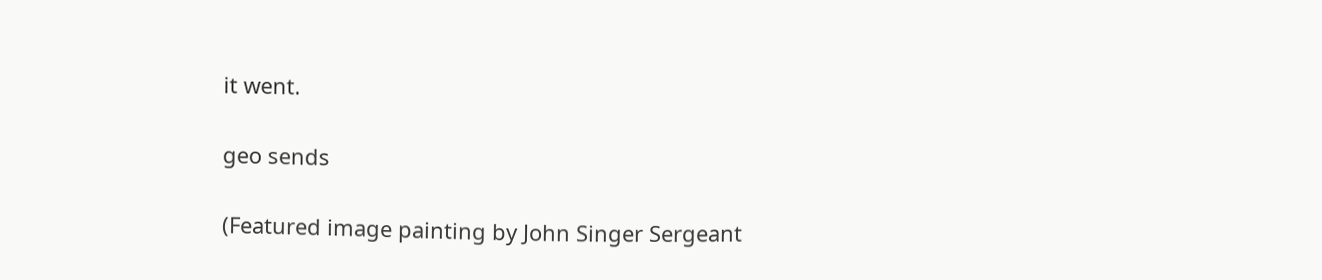it went.

geo sends

(Featured image painting by John Singer Sergeant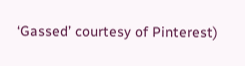‘Gassed’ courtesy of Pinterest)